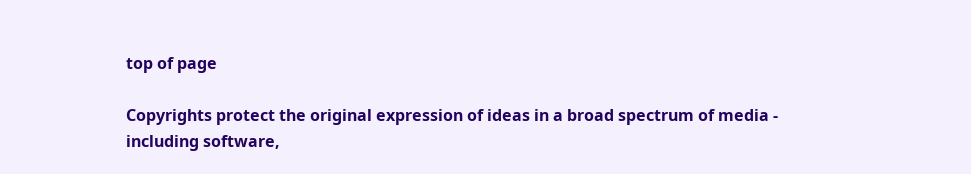top of page

Copyrights protect the original expression of ideas in a broad spectrum of media - including software,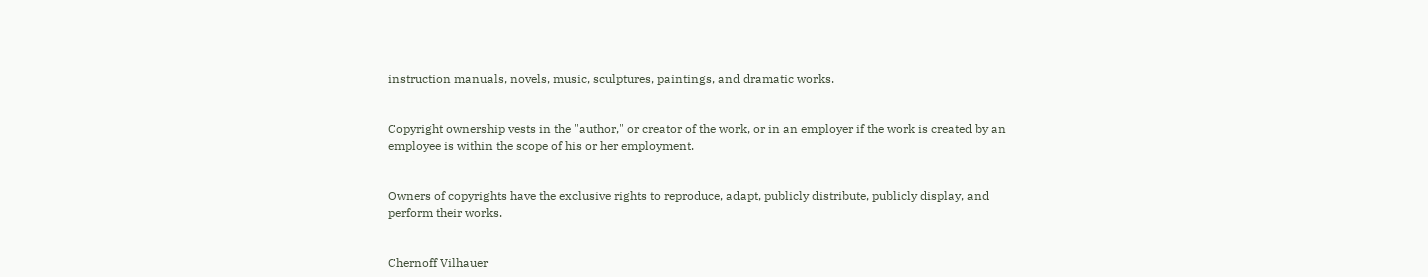instruction manuals, novels, music, sculptures, paintings, and dramatic works.


Copyright ownership vests in the "author," or creator of the work, or in an employer if the work is created by an employee is within the scope of his or her employment.


Owners of copyrights have the exclusive rights to reproduce, adapt, publicly distribute, publicly display, and perform their works.


Chernoff Vilhauer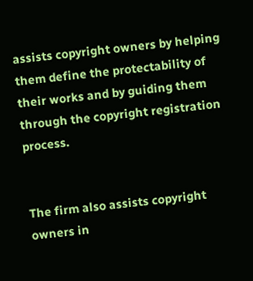assists copyright owners by helping them define the protectability of their works and by guiding them through the copyright registration process.


The firm also assists copyright owners in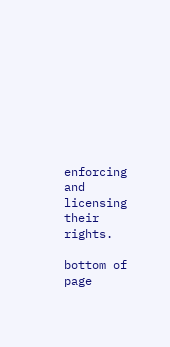enforcing and licensing their rights.

bottom of page